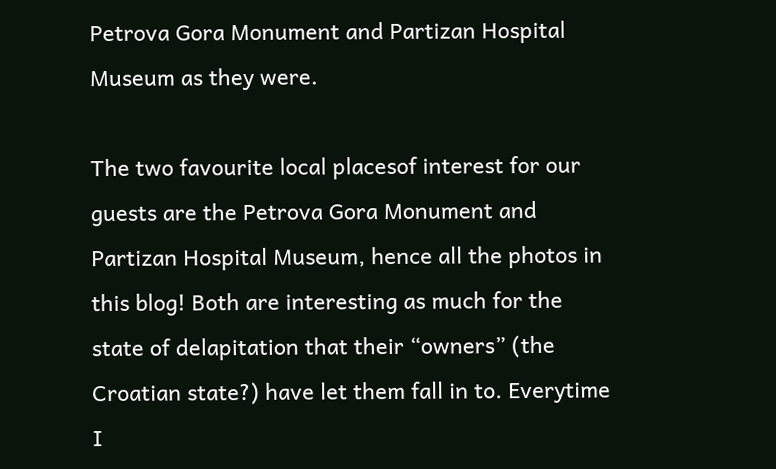Petrova Gora Monument and Partizan Hospital Museum as they were.

The two favourite local placesof interest for our guests are the Petrova Gora Monument and Partizan Hospital Museum, hence all the photos in this blog! Both are interesting as much for the state of delapitation that their “owners” (the Croatian state?) have let them fall in to. Everytime I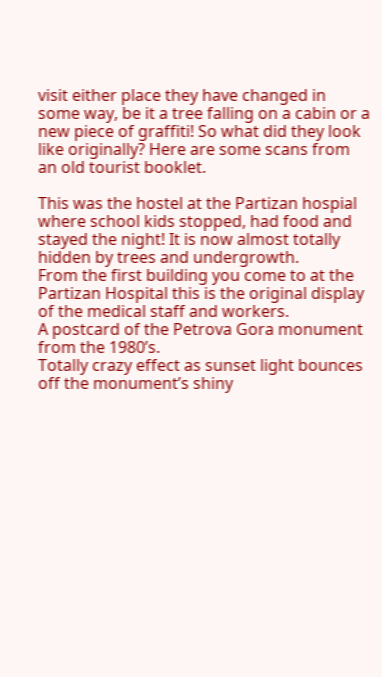visit either place they have changed in some way, be it a tree falling on a cabin or a new piece of graffiti! So what did they look like originally? Here are some scans from an old tourist booklet.

This was the hostel at the Partizan hospial where school kids stopped, had food and stayed the night! It is now almost totally hidden by trees and undergrowth.
From the first building you come to at the Partizan Hospital this is the original display of the medical staff and workers.
A postcard of the Petrova Gora monument from the 1980’s.
Totally crazy effect as sunset light bounces off the monument’s shiny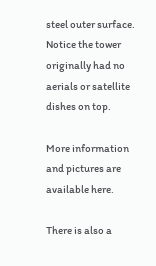steel outer surface.
Notice the tower originally had no aerials or satellite dishes on top.

More information and pictures are available here.

There is also a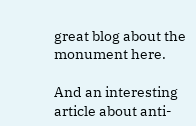great blog about the monument here.

And an interesting article about anti-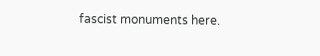fascist monuments here.